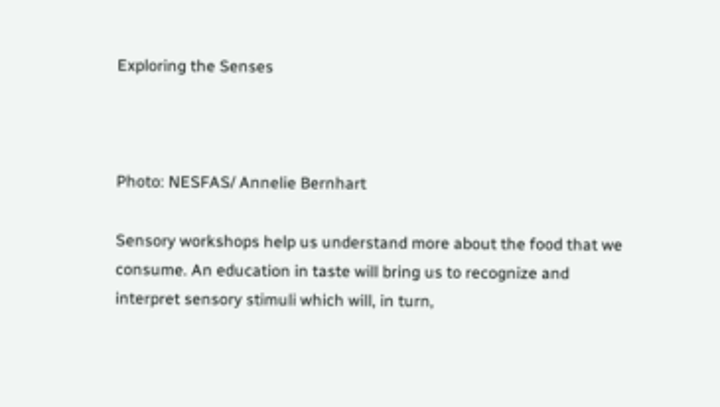Exploring the Senses



Photo: NESFAS/ Annelie Bernhart

Sensory workshops help us understand more about the food that we consume. An education in taste will bring us to recognize and interpret sensory stimuli which will, in turn,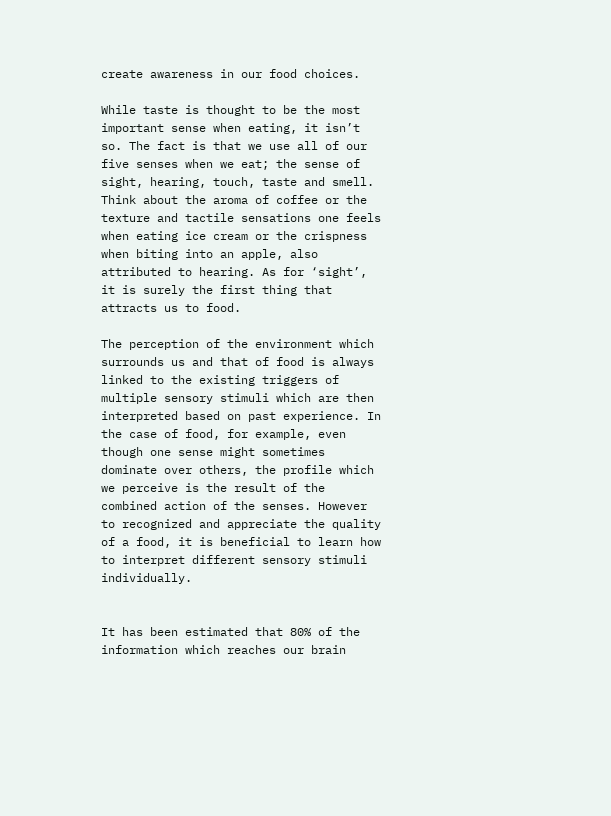create awareness in our food choices.

While taste is thought to be the most important sense when eating, it isn’t so. The fact is that we use all of our five senses when we eat; the sense of sight, hearing, touch, taste and smell. Think about the aroma of coffee or the texture and tactile sensations one feels when eating ice cream or the crispness when biting into an apple, also attributed to hearing. As for ‘sight’, it is surely the first thing that attracts us to food.

The perception of the environment which surrounds us and that of food is always linked to the existing triggers of multiple sensory stimuli which are then interpreted based on past experience. In the case of food, for example, even though one sense might sometimes dominate over others, the profile which we perceive is the result of the combined action of the senses. However to recognized and appreciate the quality of a food, it is beneficial to learn how to interpret different sensory stimuli individually.


It has been estimated that 80% of the information which reaches our brain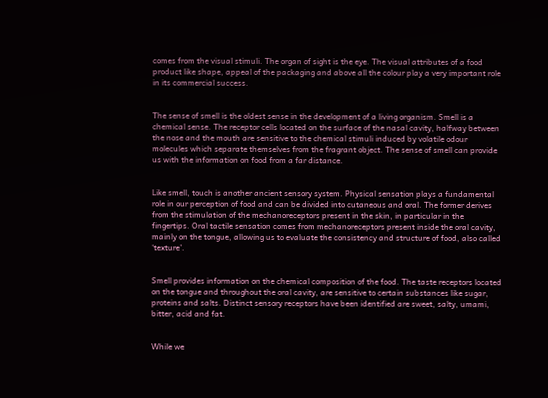comes from the visual stimuli. The organ of sight is the eye. The visual attributes of a food product like shape, appeal of the packaging and above all the colour play a very important role in its commercial success.


The sense of smell is the oldest sense in the development of a living organism. Smell is a chemical sense. The receptor cells located on the surface of the nasal cavity, halfway between the nose and the mouth are sensitive to the chemical stimuli induced by volatile odour molecules which separate themselves from the fragrant object. The sense of smell can provide us with the information on food from a far distance.


Like smell, touch is another ancient sensory system. Physical sensation plays a fundamental role in our perception of food and can be divided into cutaneous and oral. The former derives from the stimulation of the mechanoreceptors present in the skin, in particular in the fingertips. Oral tactile sensation comes from mechanoreceptors present inside the oral cavity, mainly on the tongue, allowing us to evaluate the consistency and structure of food, also called ‘texture’.


Smell provides information on the chemical composition of the food. The taste receptors located on the tongue and throughout the oral cavity, are sensitive to certain substances like sugar, proteins and salts. Distinct sensory receptors have been identified are sweet, salty, umami, bitter, acid and fat.


While we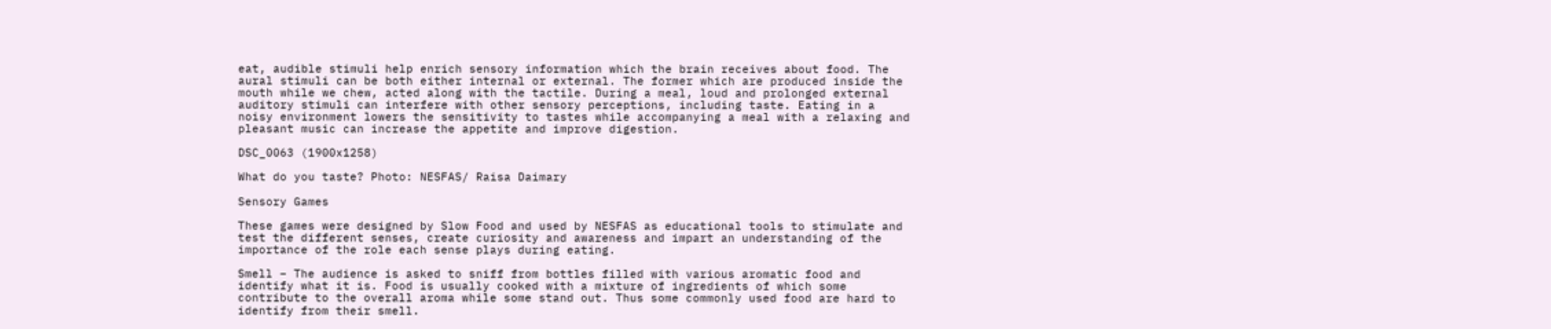eat, audible stimuli help enrich sensory information which the brain receives about food. The aural stimuli can be both either internal or external. The former which are produced inside the mouth while we chew, acted along with the tactile. During a meal, loud and prolonged external auditory stimuli can interfere with other sensory perceptions, including taste. Eating in a noisy environment lowers the sensitivity to tastes while accompanying a meal with a relaxing and pleasant music can increase the appetite and improve digestion.

DSC_0063 (1900x1258)

What do you taste? Photo: NESFAS/ Raisa Daimary

Sensory Games

These games were designed by Slow Food and used by NESFAS as educational tools to stimulate and test the different senses, create curiosity and awareness and impart an understanding of the importance of the role each sense plays during eating.

Smell – The audience is asked to sniff from bottles filled with various aromatic food and identify what it is. Food is usually cooked with a mixture of ingredients of which some contribute to the overall aroma while some stand out. Thus some commonly used food are hard to identify from their smell.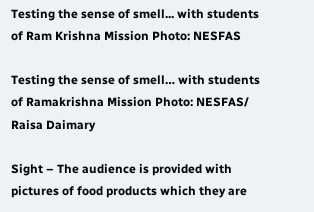Testing the sense of smell... with students of Ram Krishna Mission Photo: NESFAS

Testing the sense of smell… with students of Ramakrishna Mission Photo: NESFAS/ Raisa Daimary

Sight – The audience is provided with pictures of food products which they are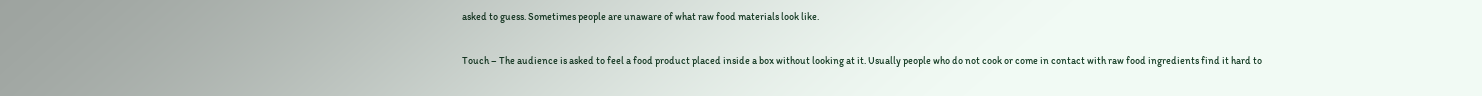asked to guess. Sometimes people are unaware of what raw food materials look like.

Touch – The audience is asked to feel a food product placed inside a box without looking at it. Usually people who do not cook or come in contact with raw food ingredients find it hard to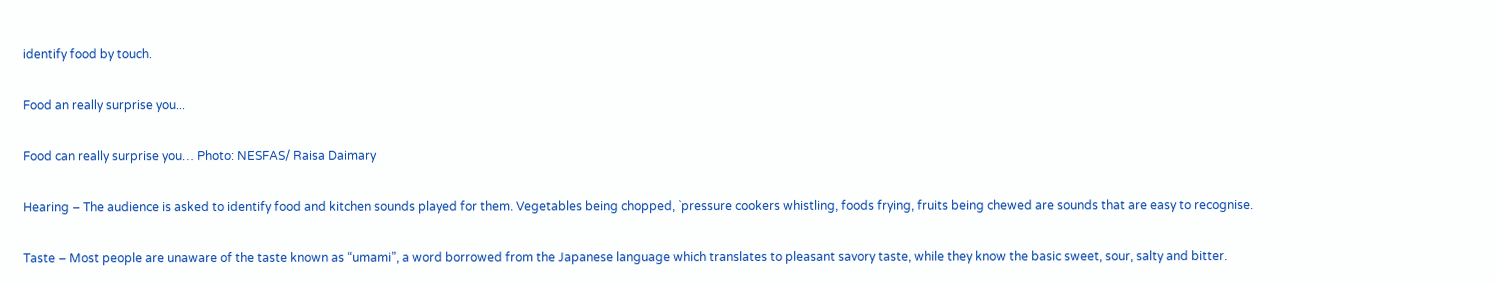identify food by touch.

Food an really surprise you...

Food can really surprise you… Photo: NESFAS/ Raisa Daimary

Hearing – The audience is asked to identify food and kitchen sounds played for them. Vegetables being chopped, `pressure cookers whistling, foods frying, fruits being chewed are sounds that are easy to recognise.

Taste – Most people are unaware of the taste known as “umami”, a word borrowed from the Japanese language which translates to pleasant savory taste, while they know the basic sweet, sour, salty and bitter.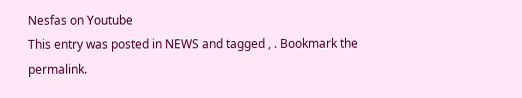Nesfas on Youtube
This entry was posted in NEWS and tagged , . Bookmark the permalink.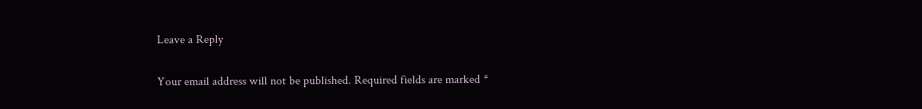Leave a Reply

Your email address will not be published. Required fields are marked *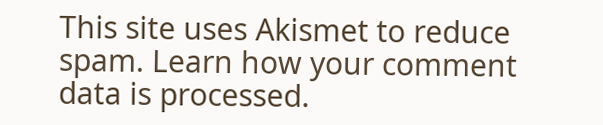This site uses Akismet to reduce spam. Learn how your comment data is processed.